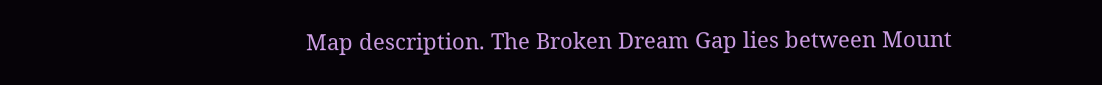Map description. The Broken Dream Gap lies between Mount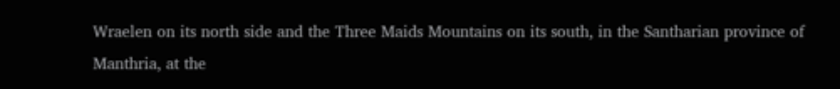Wraelen on its north side and the Three Maids Mountains on its south, in the Santharian province of Manthria, at the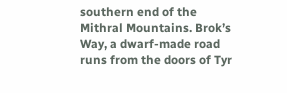southern end of the Mithral Mountains. Brok’s Way, a dwarf-made road runs from the doors of Tyr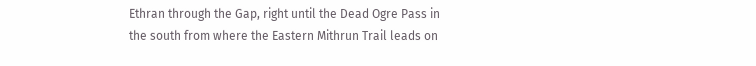Ethran through the Gap, right until the Dead Ogre Pass in the south from where the Eastern Mithrun Trail leads on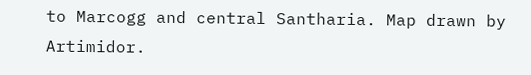to Marcogg and central Santharia. Map drawn by Artimidor.